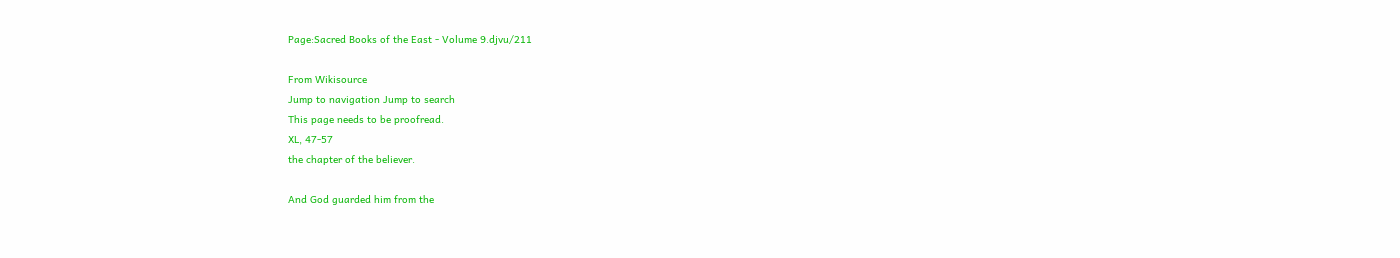Page:Sacred Books of the East - Volume 9.djvu/211

From Wikisource
Jump to navigation Jump to search
This page needs to be proofread.
ⅩⅬ, 47-57
the chapter of the believer.

And God guarded him from the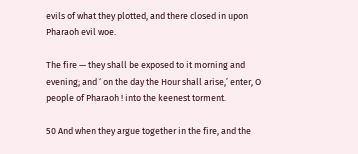evils of what they plotted, and there closed in upon Pharaoh evil woe.

The fire — they shall be exposed to it morning and evening; and ‘ on the day the Hour shall arise,’ enter, O people of Pharaoh ! into the keenest torment.

50 And when they argue together in the fire, and the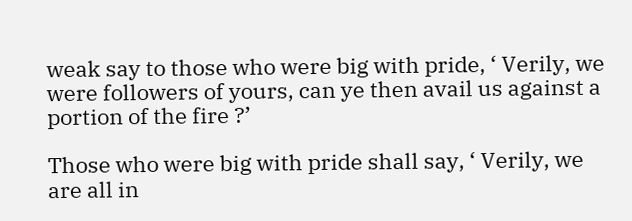weak say to those who were big with pride, ‘ Verily, we were followers of yours, can ye then avail us against a portion of the fire ?’

Those who were big with pride shall say, ‘ Verily, we are all in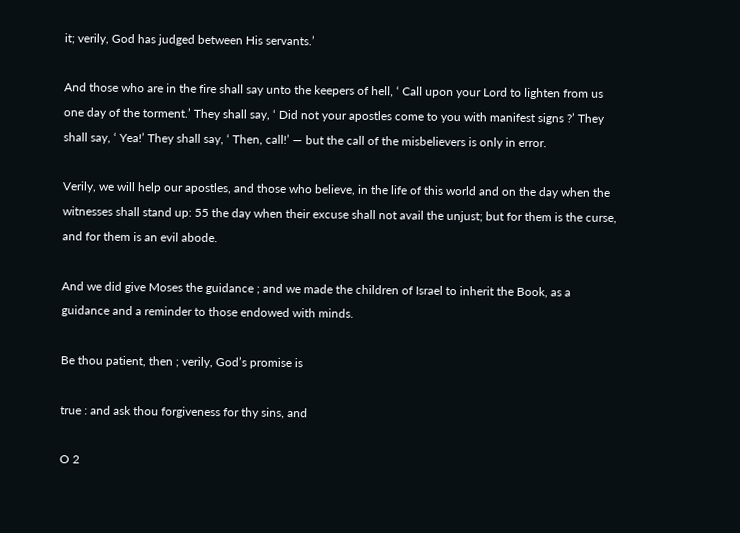it; verily, God has judged between His servants.’

And those who are in the fire shall say unto the keepers of hell, ‘ Call upon your Lord to lighten from us one day of the torment.’ They shall say, ‘ Did not your apostles come to you with manifest signs ?’ They shall say, ‘ Yea!’ They shall say, ‘ Then, call!’ — but the call of the misbelievers is only in error.

Verily, we will help our apostles, and those who believe, in the life of this world and on the day when the witnesses shall stand up: 55 the day when their excuse shall not avail the unjust; but for them is the curse, and for them is an evil abode.

And we did give Moses the guidance ; and we made the children of Israel to inherit the Book, as a guidance and a reminder to those endowed with minds.

Be thou patient, then ; verily, God’s promise is

true : and ask thou forgiveness for thy sins, and

O 2